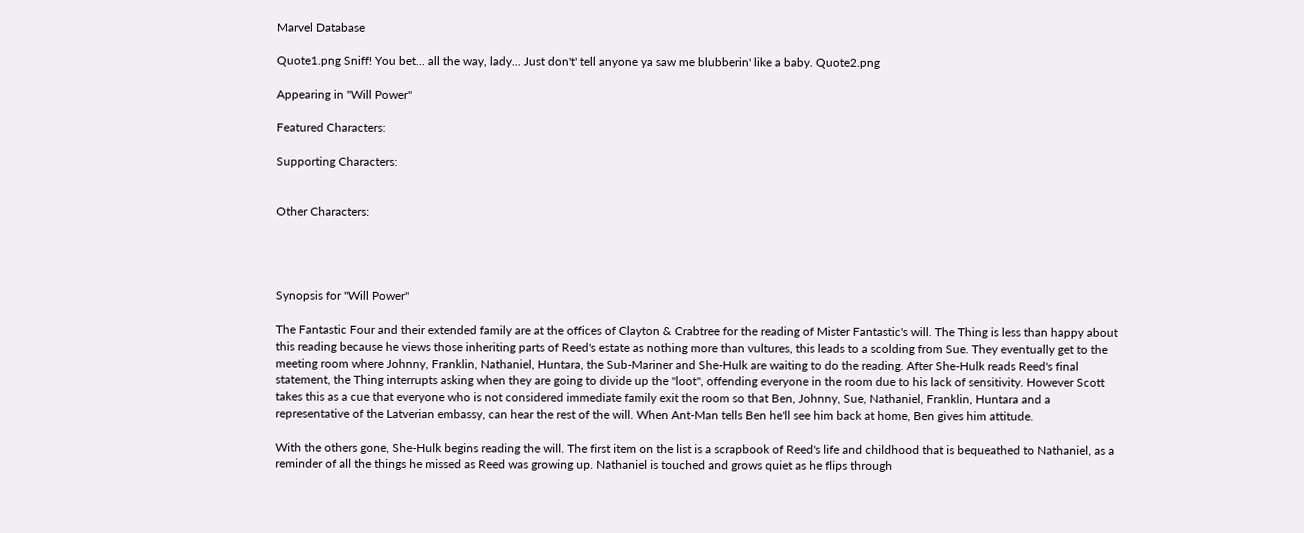Marvel Database

Quote1.png Sniff! You bet... all the way, lady... Just don't' tell anyone ya saw me blubberin' like a baby. Quote2.png

Appearing in "Will Power"

Featured Characters:

Supporting Characters:


Other Characters:




Synopsis for "Will Power"

The Fantastic Four and their extended family are at the offices of Clayton & Crabtree for the reading of Mister Fantastic's will. The Thing is less than happy about this reading because he views those inheriting parts of Reed's estate as nothing more than vultures, this leads to a scolding from Sue. They eventually get to the meeting room where Johnny, Franklin, Nathaniel, Huntara, the Sub-Mariner and She-Hulk are waiting to do the reading. After She-Hulk reads Reed's final statement, the Thing interrupts asking when they are going to divide up the "loot", offending everyone in the room due to his lack of sensitivity. However Scott takes this as a cue that everyone who is not considered immediate family exit the room so that Ben, Johnny, Sue, Nathaniel, Franklin, Huntara and a representative of the Latverian embassy, can hear the rest of the will. When Ant-Man tells Ben he'll see him back at home, Ben gives him attitude.

With the others gone, She-Hulk begins reading the will. The first item on the list is a scrapbook of Reed's life and childhood that is bequeathed to Nathaniel, as a reminder of all the things he missed as Reed was growing up. Nathaniel is touched and grows quiet as he flips through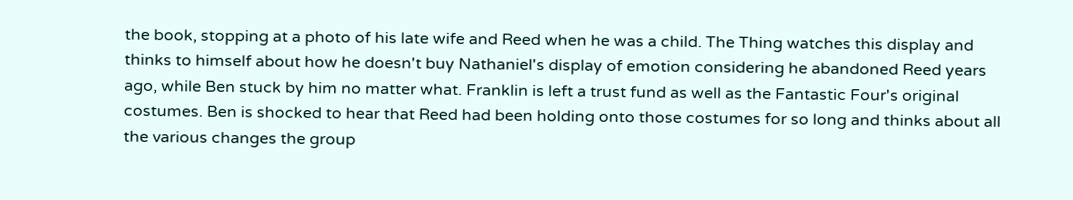the book, stopping at a photo of his late wife and Reed when he was a child. The Thing watches this display and thinks to himself about how he doesn't buy Nathaniel's display of emotion considering he abandoned Reed years ago, while Ben stuck by him no matter what. Franklin is left a trust fund as well as the Fantastic Four's original costumes. Ben is shocked to hear that Reed had been holding onto those costumes for so long and thinks about all the various changes the group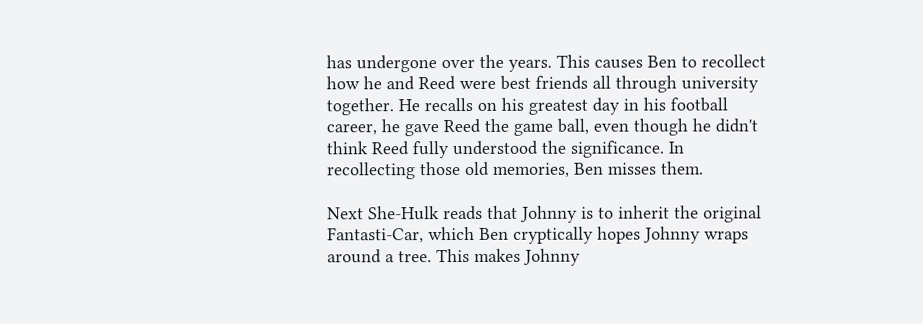has undergone over the years. This causes Ben to recollect how he and Reed were best friends all through university together. He recalls on his greatest day in his football career, he gave Reed the game ball, even though he didn't think Reed fully understood the significance. In recollecting those old memories, Ben misses them.

Next She-Hulk reads that Johnny is to inherit the original Fantasti-Car, which Ben cryptically hopes Johnny wraps around a tree. This makes Johnny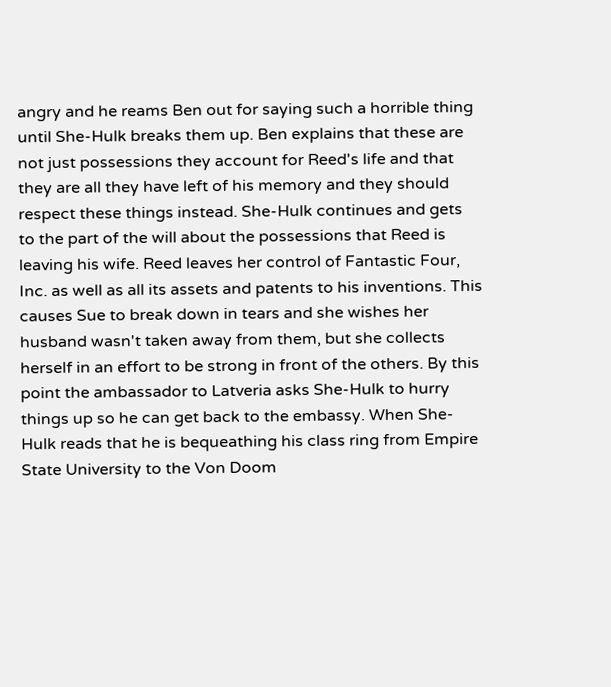angry and he reams Ben out for saying such a horrible thing until She-Hulk breaks them up. Ben explains that these are not just possessions they account for Reed's life and that they are all they have left of his memory and they should respect these things instead. She-Hulk continues and gets to the part of the will about the possessions that Reed is leaving his wife. Reed leaves her control of Fantastic Four, Inc. as well as all its assets and patents to his inventions. This causes Sue to break down in tears and she wishes her husband wasn't taken away from them, but she collects herself in an effort to be strong in front of the others. By this point the ambassador to Latveria asks She-Hulk to hurry things up so he can get back to the embassy. When She-Hulk reads that he is bequeathing his class ring from Empire State University to the Von Doom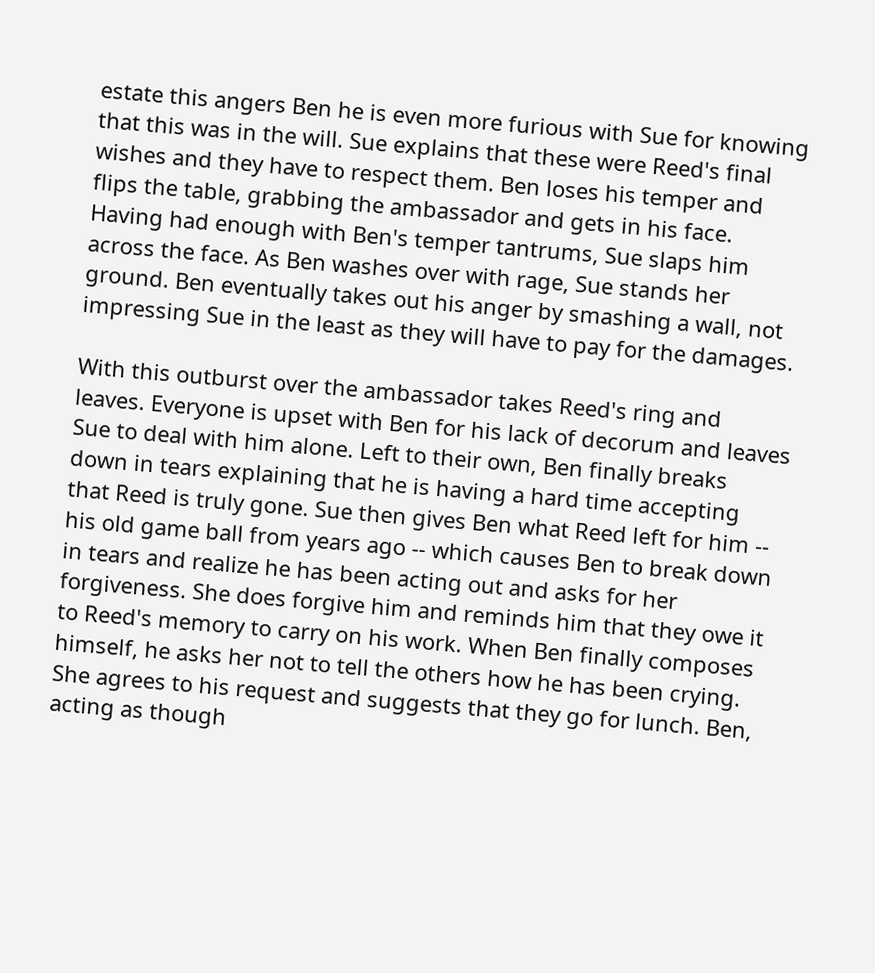estate this angers Ben he is even more furious with Sue for knowing that this was in the will. Sue explains that these were Reed's final wishes and they have to respect them. Ben loses his temper and flips the table, grabbing the ambassador and gets in his face. Having had enough with Ben's temper tantrums, Sue slaps him across the face. As Ben washes over with rage, Sue stands her ground. Ben eventually takes out his anger by smashing a wall, not impressing Sue in the least as they will have to pay for the damages.

With this outburst over the ambassador takes Reed's ring and leaves. Everyone is upset with Ben for his lack of decorum and leaves Sue to deal with him alone. Left to their own, Ben finally breaks down in tears explaining that he is having a hard time accepting that Reed is truly gone. Sue then gives Ben what Reed left for him -- his old game ball from years ago -- which causes Ben to break down in tears and realize he has been acting out and asks for her forgiveness. She does forgive him and reminds him that they owe it to Reed's memory to carry on his work. When Ben finally composes himself, he asks her not to tell the others how he has been crying. She agrees to his request and suggests that they go for lunch. Ben, acting as though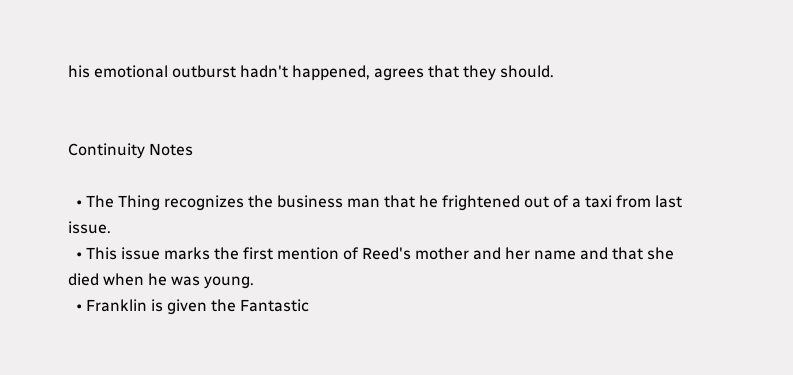his emotional outburst hadn't happened, agrees that they should.


Continuity Notes

  • The Thing recognizes the business man that he frightened out of a taxi from last issue.
  • This issue marks the first mention of Reed's mother and her name and that she died when he was young.
  • Franklin is given the Fantastic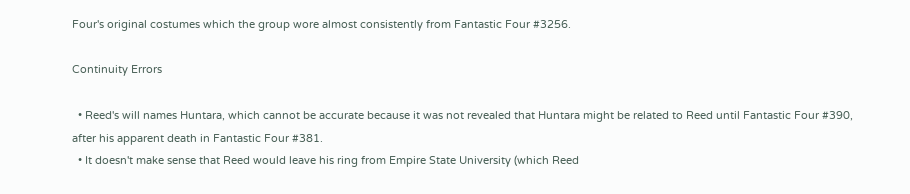Four's original costumes which the group wore almost consistently from Fantastic Four #3256.

Continuity Errors

  • Reed's will names Huntara, which cannot be accurate because it was not revealed that Huntara might be related to Reed until Fantastic Four #390, after his apparent death in Fantastic Four #381.
  • It doesn't make sense that Reed would leave his ring from Empire State University (which Reed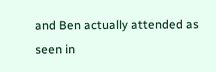and Ben actually attended as seen in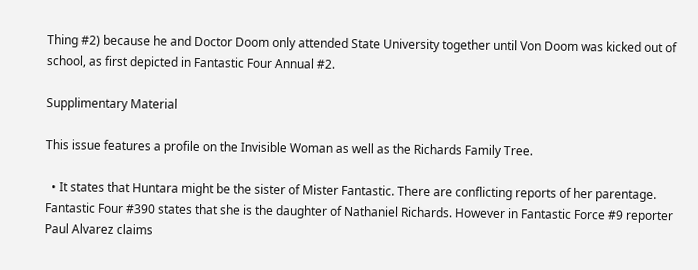Thing #2) because he and Doctor Doom only attended State University together until Von Doom was kicked out of school, as first depicted in Fantastic Four Annual #2.

Supplimentary Material

This issue features a profile on the Invisible Woman as well as the Richards Family Tree.

  • It states that Huntara might be the sister of Mister Fantastic. There are conflicting reports of her parentage. Fantastic Four #390 states that she is the daughter of Nathaniel Richards. However in Fantastic Force #9 reporter Paul Alvarez claims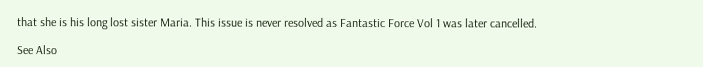that she is his long lost sister Maria. This issue is never resolved as Fantastic Force Vol 1 was later cancelled.

See Also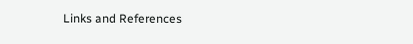Links and References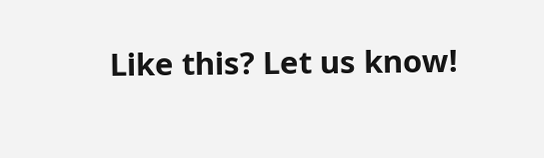Like this? Let us know!